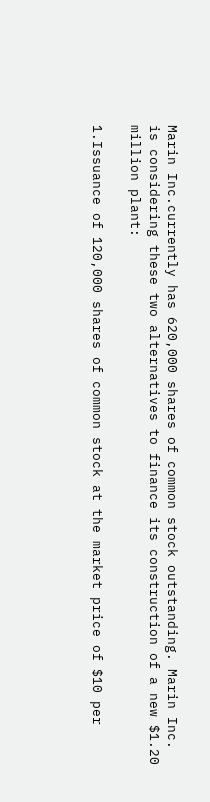Marin Inc.currently has 620,000 shares of common stock outstanding. Marin Inc. is considering these two alternatives to finance its construction of a new $1.20 million plant:

1.Issuance of 120,000 shares of common stock at the market price of $10 per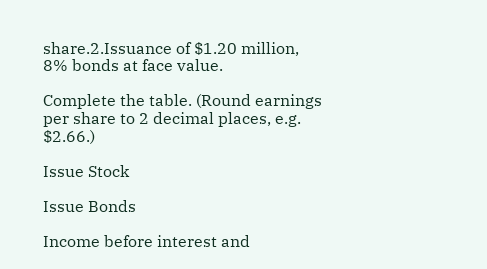share.2.Issuance of $1.20 million, 8% bonds at face value.

Complete the table. (Round earnings per share to 2 decimal places, e.g. $2.66.)

Issue Stock

Issue Bonds

Income before interest and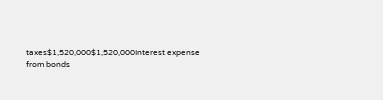taxes$1,520,000$1,520,000Interest expense from bonds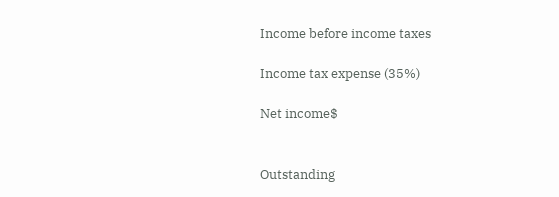Income before income taxes

Income tax expense (35%)

Net income$


Outstanding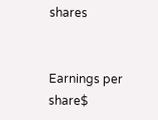shares


Earnings per share$